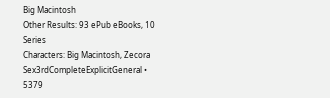Big Macintosh
Other Results: 93 ePub eBooks, 10 Series
Characters: Big Macintosh, Zecora
Sex3rdCompleteExplicitGeneral • 5379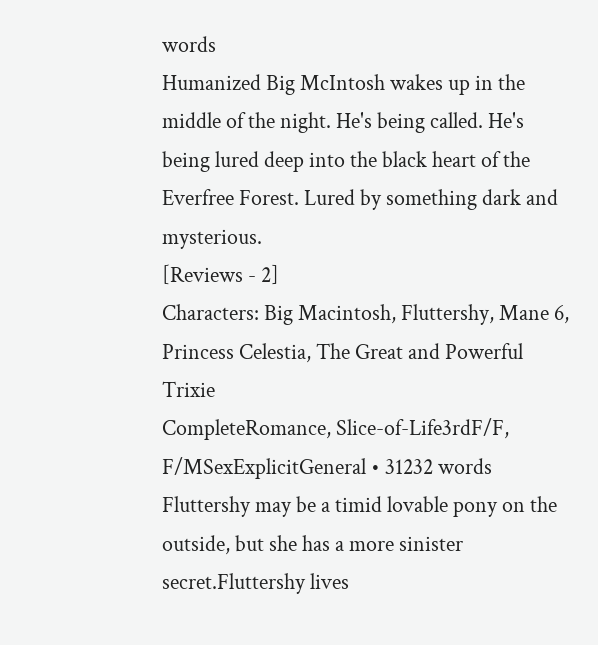words
Humanized Big McIntosh wakes up in the middle of the night. He's being called. He's being lured deep into the black heart of the Everfree Forest. Lured by something dark and mysterious.
[Reviews - 2]
Characters: Big Macintosh, Fluttershy, Mane 6, Princess Celestia, The Great and Powerful Trixie
CompleteRomance, Slice-of-Life3rdF/F, F/MSexExplicitGeneral • 31232 words
Fluttershy may be a timid lovable pony on the outside, but she has a more sinister secret.Fluttershy lives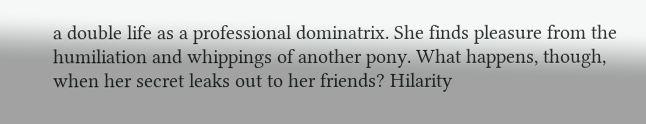a double life as a professional dominatrix. She finds pleasure from the humiliation and whippings of another pony. What happens, though, when her secret leaks out to her friends? Hilarity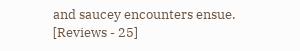and saucey encounters ensue.
[Reviews - 25]